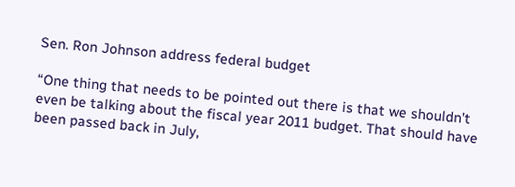Sen. Ron Johnson address federal budget

“One thing that needs to be pointed out there is that we shouldn’t even be talking about the fiscal year 2011 budget. That should have been passed back in July,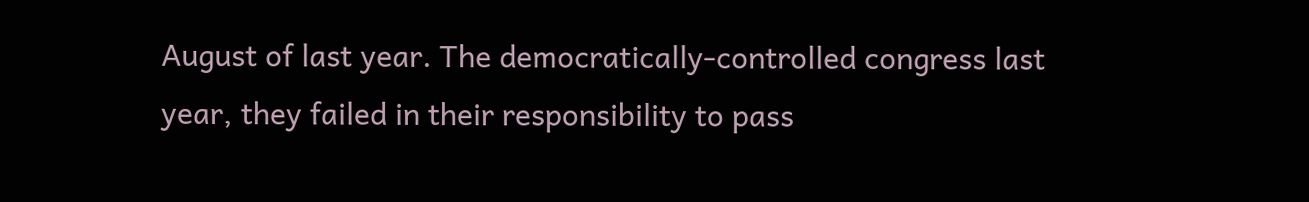August of last year. The democratically-controlled congress last year, they failed in their responsibility to pass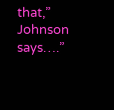that,” Johnson says….”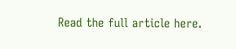Read the full article here.